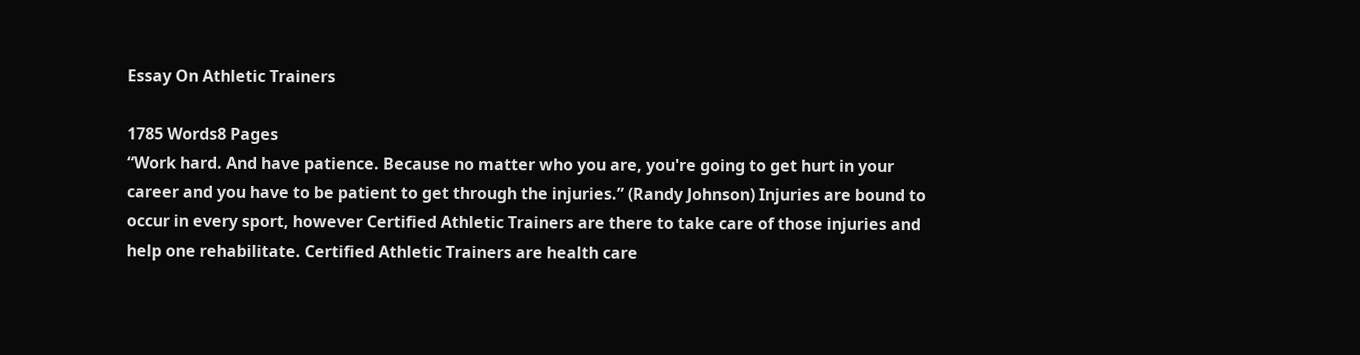Essay On Athletic Trainers

1785 Words8 Pages
“Work hard. And have patience. Because no matter who you are, you're going to get hurt in your career and you have to be patient to get through the injuries.” (Randy Johnson) Injuries are bound to occur in every sport, however Certified Athletic Trainers are there to take care of those injuries and help one rehabilitate. Certified Athletic Trainers are health care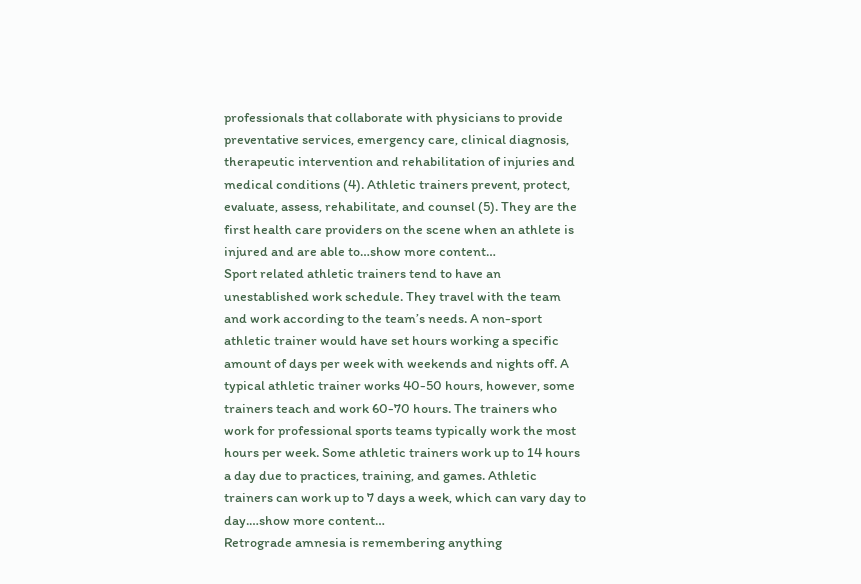professionals that collaborate with physicians to provide preventative services, emergency care, clinical diagnosis, therapeutic intervention and rehabilitation of injuries and medical conditions (4). Athletic trainers prevent, protect, evaluate, assess, rehabilitate, and counsel (5). They are the first health care providers on the scene when an athlete is injured and are able to…show more content…
Sport related athletic trainers tend to have an unestablished work schedule. They travel with the team and work according to the team’s needs. A non-sport athletic trainer would have set hours working a specific amount of days per week with weekends and nights off. A typical athletic trainer works 40-50 hours, however, some trainers teach and work 60-70 hours. The trainers who work for professional sports teams typically work the most hours per week. Some athletic trainers work up to 14 hours a day due to practices, training, and games. Athletic trainers can work up to 7 days a week, which can vary day to day.…show more content…
Retrograde amnesia is remembering anything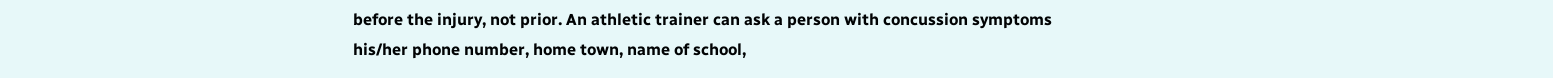before the injury, not prior. An athletic trainer can ask a person with concussion symptoms his/her phone number, home town, name of school,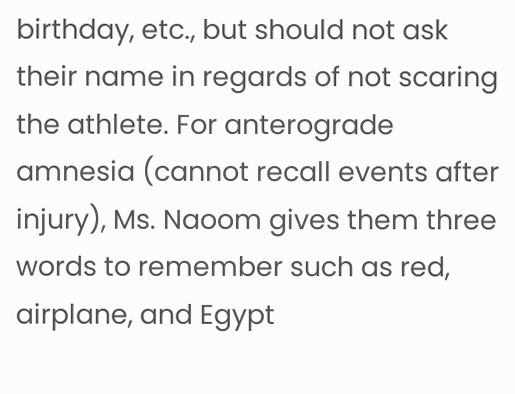birthday, etc., but should not ask their name in regards of not scaring the athlete. For anterograde amnesia (cannot recall events after injury), Ms. Naoom gives them three words to remember such as red, airplane, and Egypt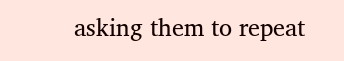asking them to repeat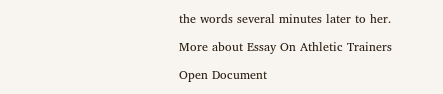the words several minutes later to her.

More about Essay On Athletic Trainers

Open Document